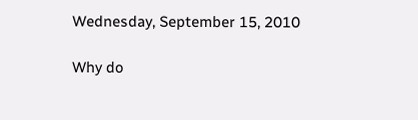Wednesday, September 15, 2010

Why do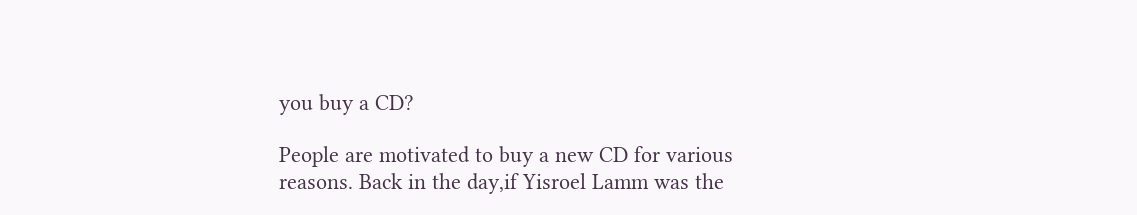you buy a CD?

People are motivated to buy a new CD for various reasons. Back in the day,if Yisroel Lamm was the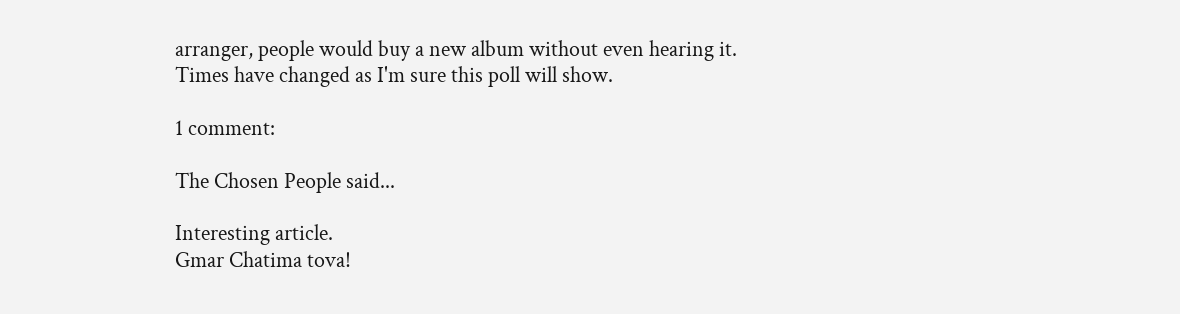arranger, people would buy a new album without even hearing it. Times have changed as I'm sure this poll will show.

1 comment:

The Chosen People said...

Interesting article.
Gmar Chatima tova!